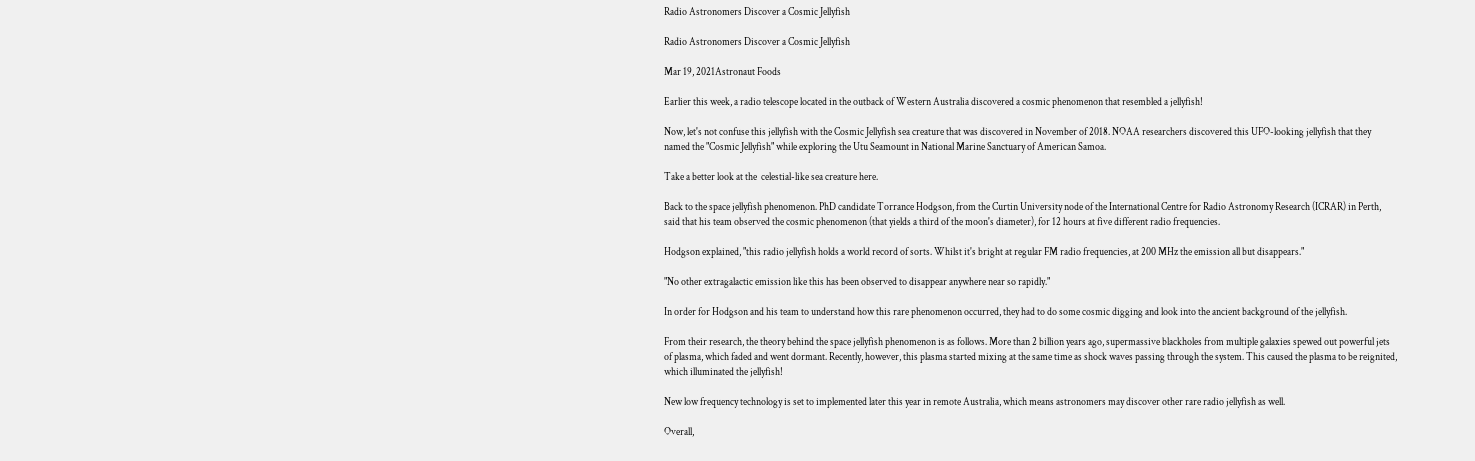Radio Astronomers Discover a Cosmic Jellyfish

Radio Astronomers Discover a Cosmic Jellyfish

Mar 19, 2021Astronaut Foods

Earlier this week, a radio telescope located in the outback of Western Australia discovered a cosmic phenomenon that resembled a jellyfish!

Now, let's not confuse this jellyfish with the Cosmic Jellyfish sea creature that was discovered in November of 2018. NOAA researchers discovered this UFO-looking jellyfish that they named the "Cosmic Jellyfish" while exploring the Utu Seamount in National Marine Sanctuary of American Samoa.

Take a better look at the  celestial-like sea creature here.

Back to the space jellyfish phenomenon. PhD candidate Torrance Hodgson, from the Curtin University node of the International Centre for Radio Astronomy Research (ICRAR) in Perth, said that his team observed the cosmic phenomenon (that yields a third of the moon's diameter), for 12 hours at five different radio frequencies.

Hodgson explained, "this radio jellyfish holds a world record of sorts. Whilst it's bright at regular FM radio frequencies, at 200 MHz the emission all but disappears."

"No other extragalactic emission like this has been observed to disappear anywhere near so rapidly."

In order for Hodgson and his team to understand how this rare phenomenon occurred, they had to do some cosmic digging and look into the ancient background of the jellyfish.

From their research, the theory behind the space jellyfish phenomenon is as follows. More than 2 billion years ago, supermassive blackholes from multiple galaxies spewed out powerful jets of plasma, which faded and went dormant. Recently, however, this plasma started mixing at the same time as shock waves passing through the system. This caused the plasma to be reignited, which illuminated the jellyfish!

New low frequency technology is set to implemented later this year in remote Australia, which means astronomers may discover other rare radio jellyfish as well.

Overall,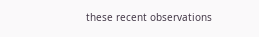these recent observations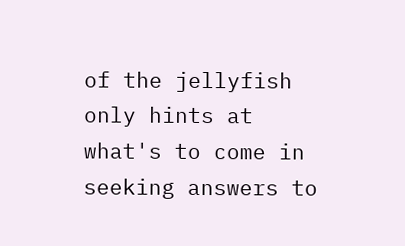of the jellyfish only hints at what's to come in seeking answers to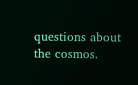questions about the cosmos.